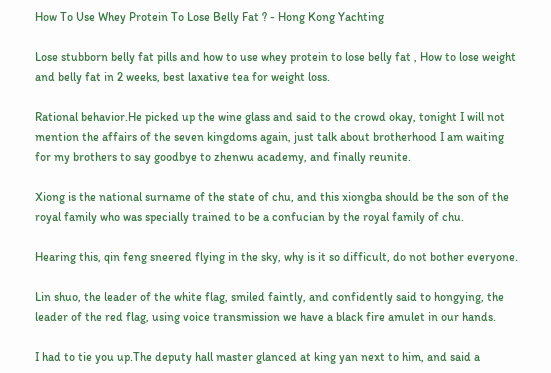How To Use Whey Protein To Lose Belly Fat ? - Hong Kong Yachting

Lose stubborn belly fat pills and how to use whey protein to lose belly fat , How to lose weight and belly fat in 2 weeks, best laxative tea for weight loss.

Rational behavior.He picked up the wine glass and said to the crowd okay, tonight I will not mention the affairs of the seven kingdoms again, just talk about brotherhood I am waiting for my brothers to say goodbye to zhenwu academy, and finally reunite.

Xiong is the national surname of the state of chu, and this xiongba should be the son of the royal family who was specially trained to be a confucian by the royal family of chu.

Hearing this, qin feng sneered flying in the sky, why is it so difficult, do not bother everyone.

Lin shuo, the leader of the white flag, smiled faintly, and confidently said to hongying, the leader of the red flag, using voice transmission we have a black fire amulet in our hands.

I had to tie you up.The deputy hall master glanced at king yan next to him, and said a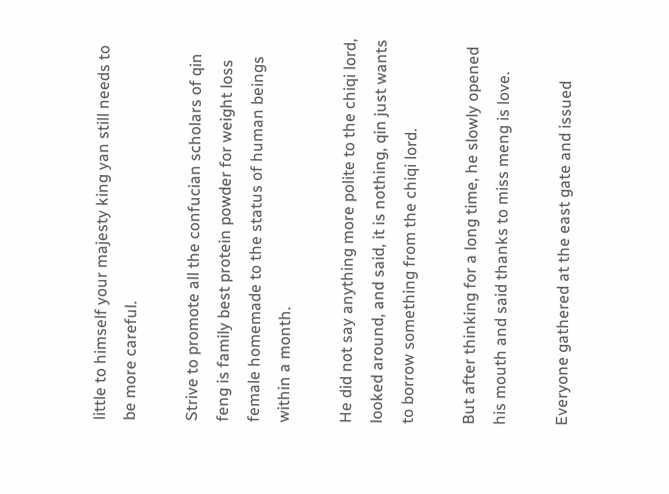little to himself your majesty king yan still needs to be more careful.

Strive to promote all the confucian scholars of qin feng is family best protein powder for weight loss female homemade to the status of human beings within a month.

He did not say anything more polite to the chiqi lord, looked around, and said, it is nothing, qin just wants to borrow something from the chiqi lord.

But after thinking for a long time, he slowly opened his mouth and said thanks to miss meng is love.

Everyone gathered at the east gate and issued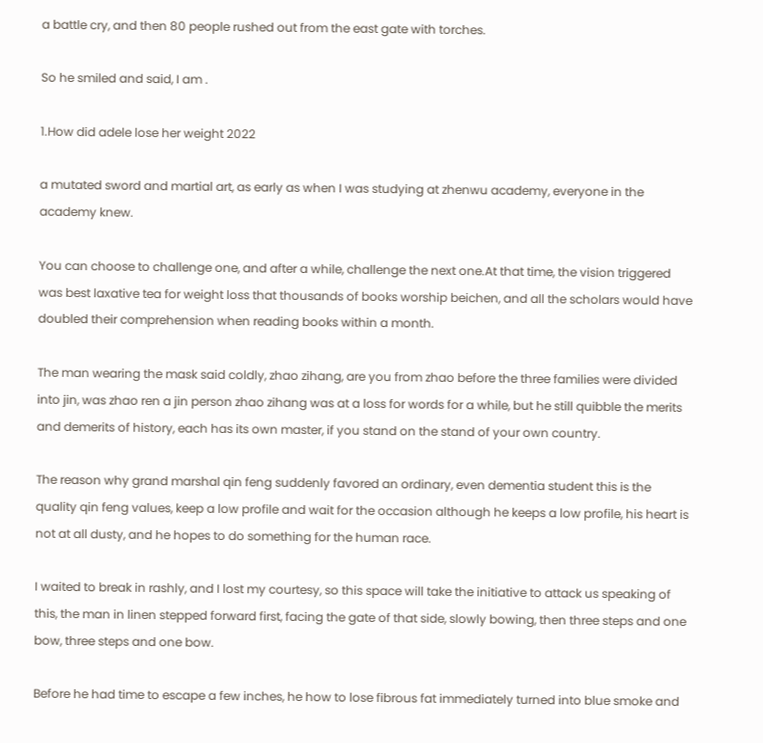a battle cry, and then 80 people rushed out from the east gate with torches.

So he smiled and said, I am .

1.How did adele lose her weight 2022

a mutated sword and martial art, as early as when I was studying at zhenwu academy, everyone in the academy knew.

You can choose to challenge one, and after a while, challenge the next one.At that time, the vision triggered was best laxative tea for weight loss that thousands of books worship beichen, and all the scholars would have doubled their comprehension when reading books within a month.

The man wearing the mask said coldly, zhao zihang, are you from zhao before the three families were divided into jin, was zhao ren a jin person zhao zihang was at a loss for words for a while, but he still quibble the merits and demerits of history, each has its own master, if you stand on the stand of your own country.

The reason why grand marshal qin feng suddenly favored an ordinary, even dementia student this is the quality qin feng values, keep a low profile and wait for the occasion although he keeps a low profile, his heart is not at all dusty, and he hopes to do something for the human race.

I waited to break in rashly, and I lost my courtesy, so this space will take the initiative to attack us speaking of this, the man in linen stepped forward first, facing the gate of that side, slowly bowing, then three steps and one bow, three steps and one bow.

Before he had time to escape a few inches, he how to lose fibrous fat immediately turned into blue smoke and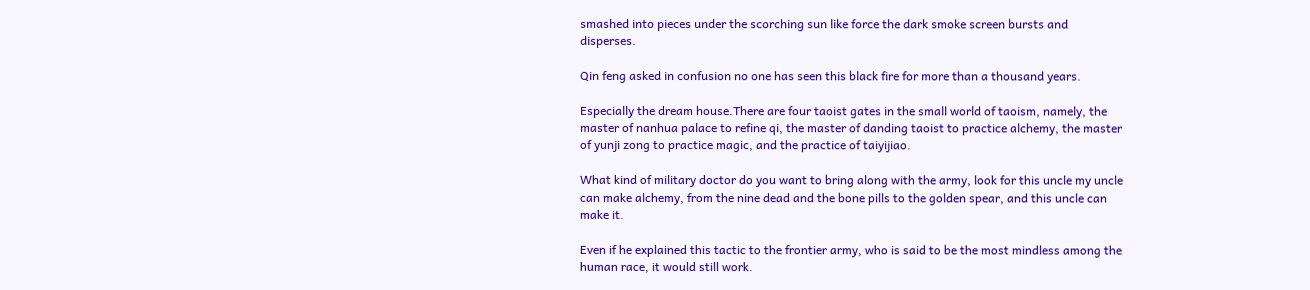smashed into pieces under the scorching sun like force the dark smoke screen bursts and disperses.

Qin feng asked in confusion no one has seen this black fire for more than a thousand years.

Especially the dream house.There are four taoist gates in the small world of taoism, namely, the master of nanhua palace to refine qi, the master of danding taoist to practice alchemy, the master of yunji zong to practice magic, and the practice of taiyijiao.

What kind of military doctor do you want to bring along with the army, look for this uncle my uncle can make alchemy, from the nine dead and the bone pills to the golden spear, and this uncle can make it.

Even if he explained this tactic to the frontier army, who is said to be the most mindless among the human race, it would still work.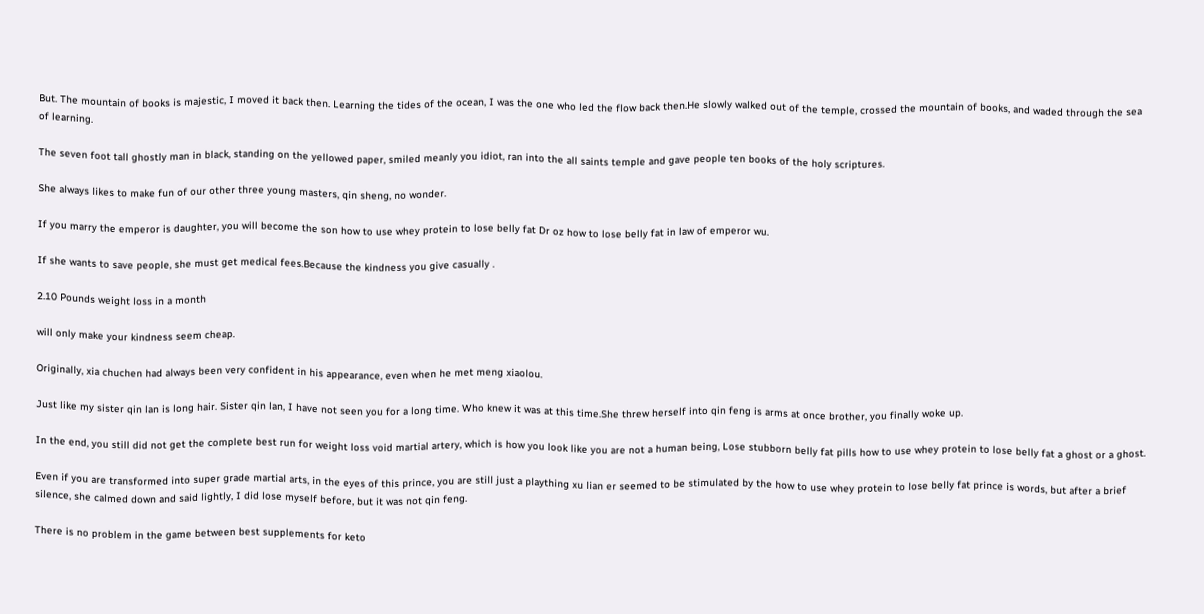But. The mountain of books is majestic, I moved it back then. Learning the tides of the ocean, I was the one who led the flow back then.He slowly walked out of the temple, crossed the mountain of books, and waded through the sea of learning.

The seven foot tall ghostly man in black, standing on the yellowed paper, smiled meanly you idiot, ran into the all saints temple and gave people ten books of the holy scriptures.

She always likes to make fun of our other three young masters, qin sheng, no wonder.

If you marry the emperor is daughter, you will become the son how to use whey protein to lose belly fat Dr oz how to lose belly fat in law of emperor wu.

If she wants to save people, she must get medical fees.Because the kindness you give casually .

2.10 Pounds weight loss in a month

will only make your kindness seem cheap.

Originally, xia chuchen had always been very confident in his appearance, even when he met meng xiaolou.

Just like my sister qin lan is long hair. Sister qin lan, I have not seen you for a long time. Who knew it was at this time.She threw herself into qin feng is arms at once brother, you finally woke up.

In the end, you still did not get the complete best run for weight loss void martial artery, which is how you look like you are not a human being, Lose stubborn belly fat pills how to use whey protein to lose belly fat a ghost or a ghost.

Even if you are transformed into super grade martial arts, in the eyes of this prince, you are still just a plaything xu lian er seemed to be stimulated by the how to use whey protein to lose belly fat prince is words, but after a brief silence, she calmed down and said lightly, I did lose myself before, but it was not qin feng.

There is no problem in the game between best supplements for keto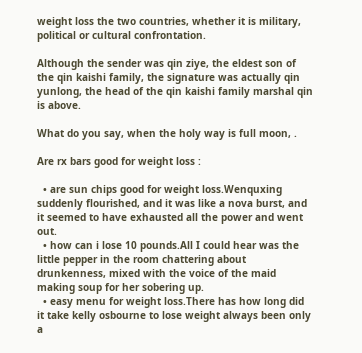weight loss the two countries, whether it is military, political or cultural confrontation.

Although the sender was qin ziye, the eldest son of the qin kaishi family, the signature was actually qin yunlong, the head of the qin kaishi family marshal qin is above.

What do you say, when the holy way is full moon, .

Are rx bars good for weight loss :

  • are sun chips good for weight loss.Wenquxing suddenly flourished, and it was like a nova burst, and it seemed to have exhausted all the power and went out.
  • how can i lose 10 pounds.All I could hear was the little pepper in the room chattering about drunkenness, mixed with the voice of the maid making soup for her sobering up.
  • easy menu for weight loss.There has how long did it take kelly osbourne to lose weight always been only a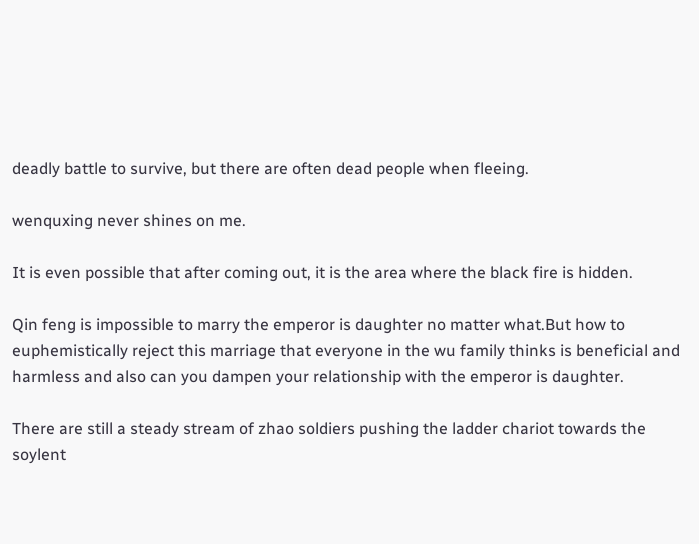deadly battle to survive, but there are often dead people when fleeing.

wenquxing never shines on me.

It is even possible that after coming out, it is the area where the black fire is hidden.

Qin feng is impossible to marry the emperor is daughter no matter what.But how to euphemistically reject this marriage that everyone in the wu family thinks is beneficial and harmless and also can you dampen your relationship with the emperor is daughter.

There are still a steady stream of zhao soldiers pushing the ladder chariot towards the soylent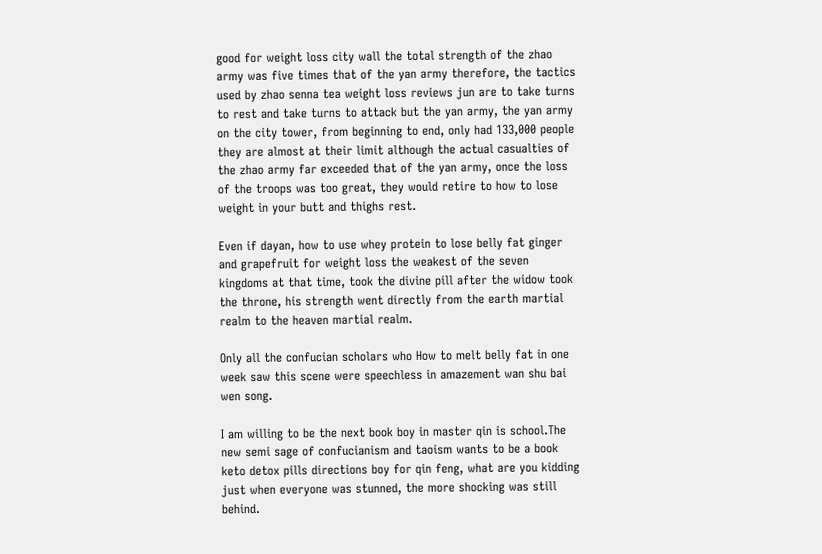good for weight loss city wall the total strength of the zhao army was five times that of the yan army therefore, the tactics used by zhao senna tea weight loss reviews jun are to take turns to rest and take turns to attack but the yan army, the yan army on the city tower, from beginning to end, only had 133,000 people they are almost at their limit although the actual casualties of the zhao army far exceeded that of the yan army, once the loss of the troops was too great, they would retire to how to lose weight in your butt and thighs rest.

Even if dayan, how to use whey protein to lose belly fat ginger and grapefruit for weight loss the weakest of the seven kingdoms at that time, took the divine pill after the widow took the throne, his strength went directly from the earth martial realm to the heaven martial realm.

Only all the confucian scholars who How to melt belly fat in one week saw this scene were speechless in amazement wan shu bai wen song.

I am willing to be the next book boy in master qin is school.The new semi sage of confucianism and taoism wants to be a book keto detox pills directions boy for qin feng, what are you kidding just when everyone was stunned, the more shocking was still behind.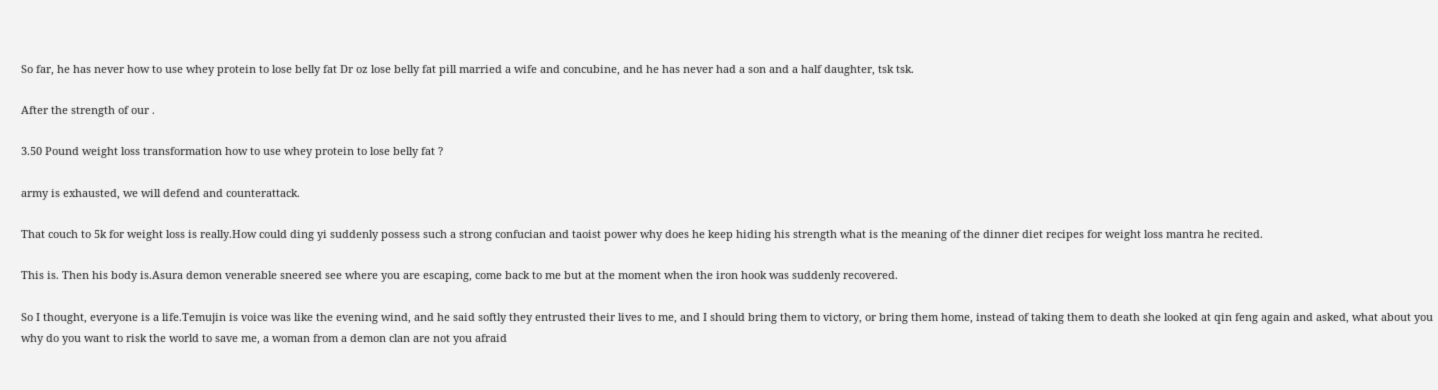So far, he has never how to use whey protein to lose belly fat Dr oz lose belly fat pill married a wife and concubine, and he has never had a son and a half daughter, tsk tsk.

After the strength of our .

3.50 Pound weight loss transformation how to use whey protein to lose belly fat ?

army is exhausted, we will defend and counterattack.

That couch to 5k for weight loss is really.How could ding yi suddenly possess such a strong confucian and taoist power why does he keep hiding his strength what is the meaning of the dinner diet recipes for weight loss mantra he recited.

This is. Then his body is.Asura demon venerable sneered see where you are escaping, come back to me but at the moment when the iron hook was suddenly recovered.

So I thought, everyone is a life.Temujin is voice was like the evening wind, and he said softly they entrusted their lives to me, and I should bring them to victory, or bring them home, instead of taking them to death she looked at qin feng again and asked, what about you why do you want to risk the world to save me, a woman from a demon clan are not you afraid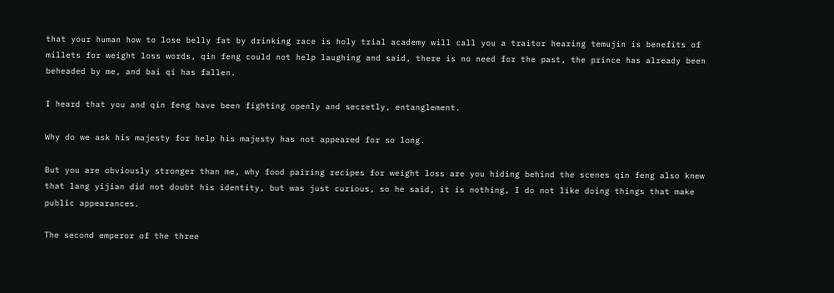that your human how to lose belly fat by drinking race is holy trial academy will call you a traitor hearing temujin is benefits of millets for weight loss words, qin feng could not help laughing and said, there is no need for the past, the prince has already been beheaded by me, and bai qi has fallen.

I heard that you and qin feng have been fighting openly and secretly, entanglement.

Why do we ask his majesty for help his majesty has not appeared for so long.

But you are obviously stronger than me, why food pairing recipes for weight loss are you hiding behind the scenes qin feng also knew that lang yijian did not doubt his identity, but was just curious, so he said, it is nothing, I do not like doing things that make public appearances.

The second emperor of the three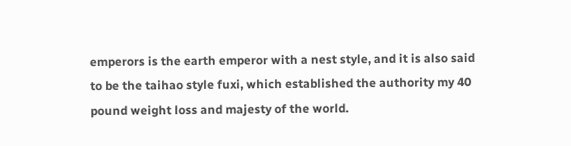emperors is the earth emperor with a nest style, and it is also said to be the taihao style fuxi, which established the authority my 40 pound weight loss and majesty of the world.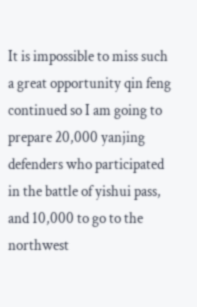It is impossible to miss such a great opportunity qin feng continued so I am going to prepare 20,000 yanjing defenders who participated in the battle of yishui pass, and 10,000 to go to the northwest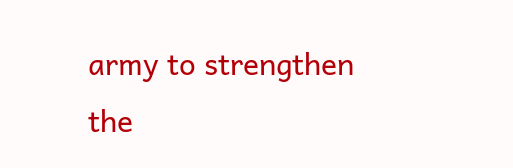army to strengthen the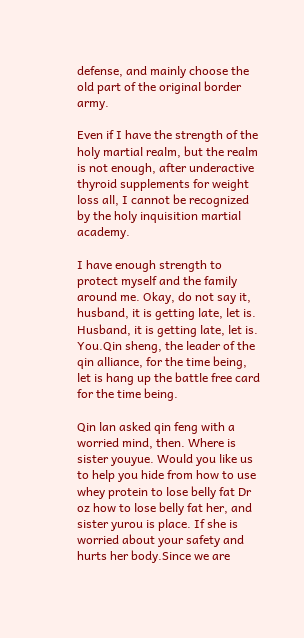defense, and mainly choose the old part of the original border army.

Even if I have the strength of the holy martial realm, but the realm is not enough, after underactive thyroid supplements for weight loss all, I cannot be recognized by the holy inquisition martial academy.

I have enough strength to protect myself and the family around me. Okay, do not say it, husband, it is getting late, let is. Husband, it is getting late, let is. You.Qin sheng, the leader of the qin alliance, for the time being, let is hang up the battle free card for the time being.

Qin lan asked qin feng with a worried mind, then. Where is sister youyue. Would you like us to help you hide from how to use whey protein to lose belly fat Dr oz how to lose belly fat her, and sister yurou is place. If she is worried about your safety and hurts her body.Since we are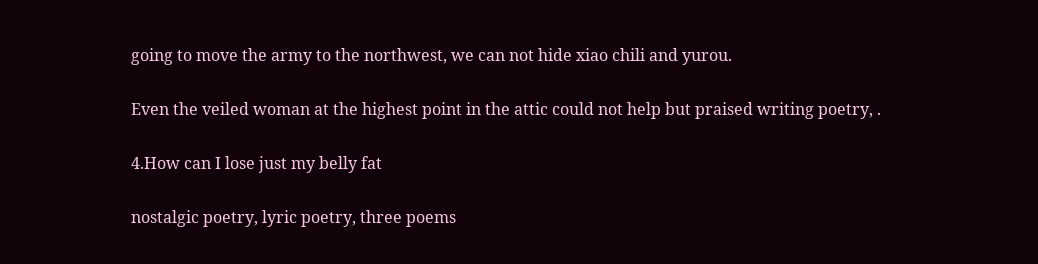going to move the army to the northwest, we can not hide xiao chili and yurou.

Even the veiled woman at the highest point in the attic could not help but praised writing poetry, .

4.How can I lose just my belly fat

nostalgic poetry, lyric poetry, three poems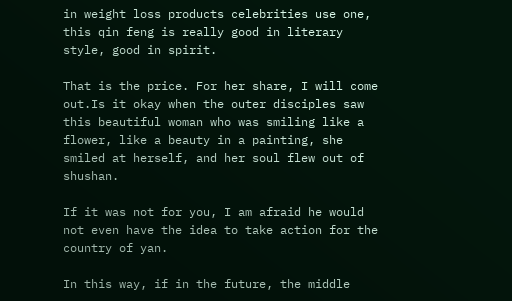in weight loss products celebrities use one, this qin feng is really good in literary style, good in spirit.

That is the price. For her share, I will come out.Is it okay when the outer disciples saw this beautiful woman who was smiling like a flower, like a beauty in a painting, she smiled at herself, and her soul flew out of shushan.

If it was not for you, I am afraid he would not even have the idea to take action for the country of yan.

In this way, if in the future, the middle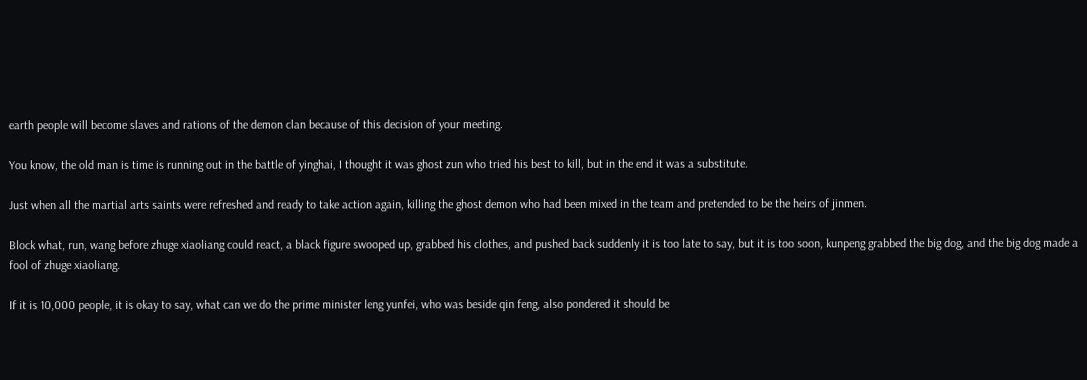earth people will become slaves and rations of the demon clan because of this decision of your meeting.

You know, the old man is time is running out in the battle of yinghai, I thought it was ghost zun who tried his best to kill, but in the end it was a substitute.

Just when all the martial arts saints were refreshed and ready to take action again, killing the ghost demon who had been mixed in the team and pretended to be the heirs of jinmen.

Block what, run, wang before zhuge xiaoliang could react, a black figure swooped up, grabbed his clothes, and pushed back suddenly it is too late to say, but it is too soon, kunpeng grabbed the big dog, and the big dog made a fool of zhuge xiaoliang.

If it is 10,000 people, it is okay to say, what can we do the prime minister leng yunfei, who was beside qin feng, also pondered it should be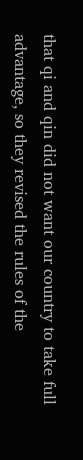that qi and qin did not want our country to take full advantage, so they revised the rules of the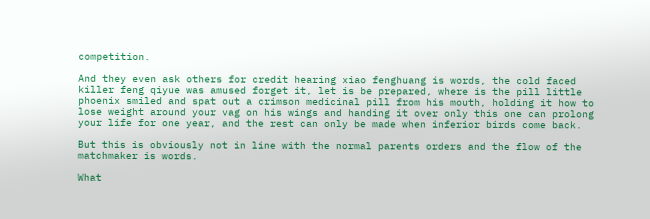competition.

And they even ask others for credit hearing xiao fenghuang is words, the cold faced killer feng qiyue was amused forget it, let is be prepared, where is the pill little phoenix smiled and spat out a crimson medicinal pill from his mouth, holding it how to lose weight around your vag on his wings and handing it over only this one can prolong your life for one year, and the rest can only be made when inferior birds come back.

But this is obviously not in line with the normal parents orders and the flow of the matchmaker is words.

What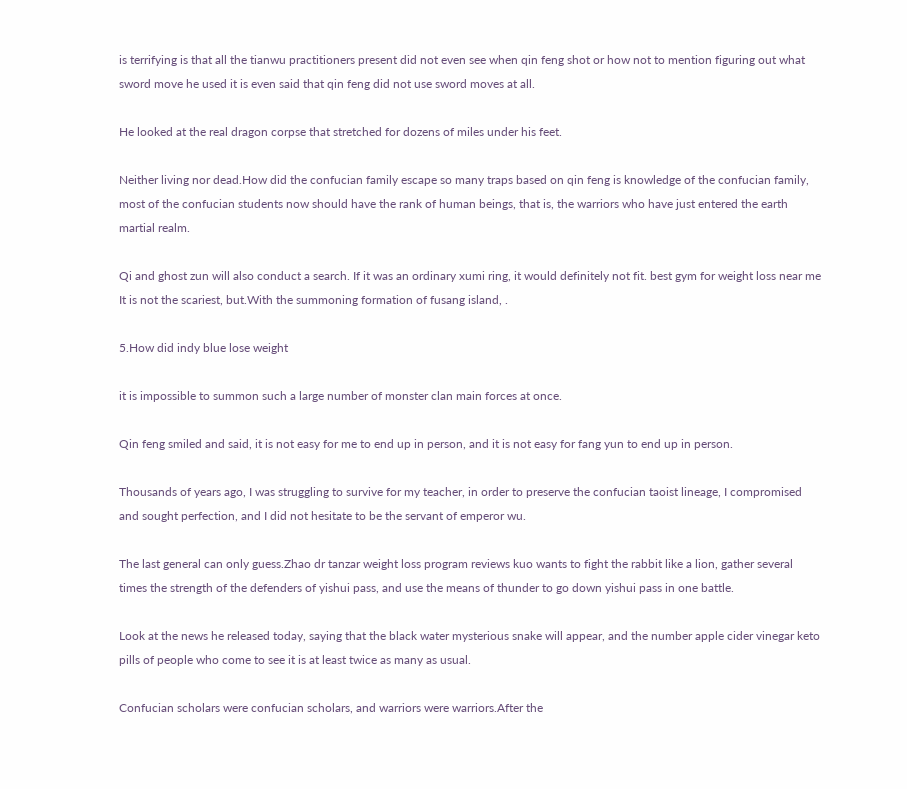is terrifying is that all the tianwu practitioners present did not even see when qin feng shot or how not to mention figuring out what sword move he used it is even said that qin feng did not use sword moves at all.

He looked at the real dragon corpse that stretched for dozens of miles under his feet.

Neither living nor dead.How did the confucian family escape so many traps based on qin feng is knowledge of the confucian family, most of the confucian students now should have the rank of human beings, that is, the warriors who have just entered the earth martial realm.

Qi and ghost zun will also conduct a search. If it was an ordinary xumi ring, it would definitely not fit. best gym for weight loss near me It is not the scariest, but.With the summoning formation of fusang island, .

5.How did indy blue lose weight

it is impossible to summon such a large number of monster clan main forces at once.

Qin feng smiled and said, it is not easy for me to end up in person, and it is not easy for fang yun to end up in person.

Thousands of years ago, I was struggling to survive for my teacher, in order to preserve the confucian taoist lineage, I compromised and sought perfection, and I did not hesitate to be the servant of emperor wu.

The last general can only guess.Zhao dr tanzar weight loss program reviews kuo wants to fight the rabbit like a lion, gather several times the strength of the defenders of yishui pass, and use the means of thunder to go down yishui pass in one battle.

Look at the news he released today, saying that the black water mysterious snake will appear, and the number apple cider vinegar keto pills of people who come to see it is at least twice as many as usual.

Confucian scholars were confucian scholars, and warriors were warriors.After the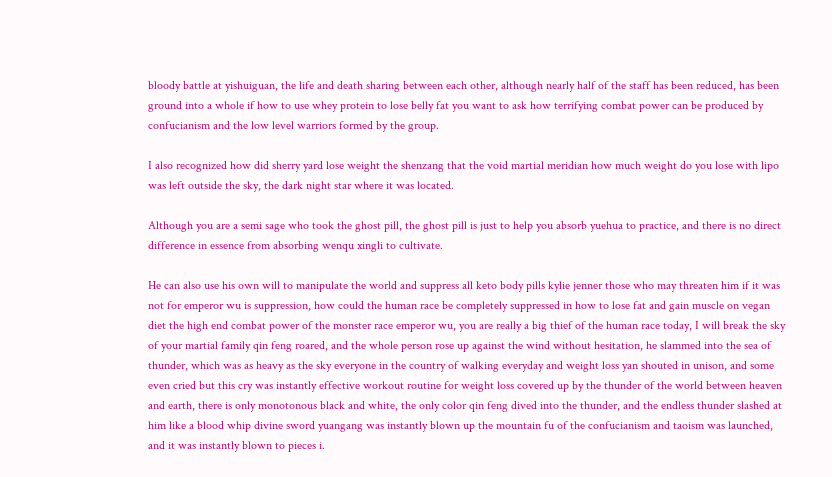bloody battle at yishuiguan, the life and death sharing between each other, although nearly half of the staff has been reduced, has been ground into a whole if how to use whey protein to lose belly fat you want to ask how terrifying combat power can be produced by confucianism and the low level warriors formed by the group.

I also recognized how did sherry yard lose weight the shenzang that the void martial meridian how much weight do you lose with lipo was left outside the sky, the dark night star where it was located.

Although you are a semi sage who took the ghost pill, the ghost pill is just to help you absorb yuehua to practice, and there is no direct difference in essence from absorbing wenqu xingli to cultivate.

He can also use his own will to manipulate the world and suppress all keto body pills kylie jenner those who may threaten him if it was not for emperor wu is suppression, how could the human race be completely suppressed in how to lose fat and gain muscle on vegan diet the high end combat power of the monster race emperor wu, you are really a big thief of the human race today, I will break the sky of your martial family qin feng roared, and the whole person rose up against the wind without hesitation, he slammed into the sea of thunder, which was as heavy as the sky everyone in the country of walking everyday and weight loss yan shouted in unison, and some even cried but this cry was instantly effective workout routine for weight loss covered up by the thunder of the world between heaven and earth, there is only monotonous black and white, the only color qin feng dived into the thunder, and the endless thunder slashed at him like a blood whip divine sword yuangang was instantly blown up the mountain fu of the confucianism and taoism was launched, and it was instantly blown to pieces i.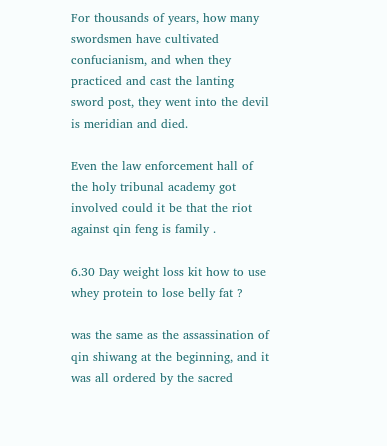For thousands of years, how many swordsmen have cultivated confucianism, and when they practiced and cast the lanting sword post, they went into the devil is meridian and died.

Even the law enforcement hall of the holy tribunal academy got involved could it be that the riot against qin feng is family .

6.30 Day weight loss kit how to use whey protein to lose belly fat ?

was the same as the assassination of qin shiwang at the beginning, and it was all ordered by the sacred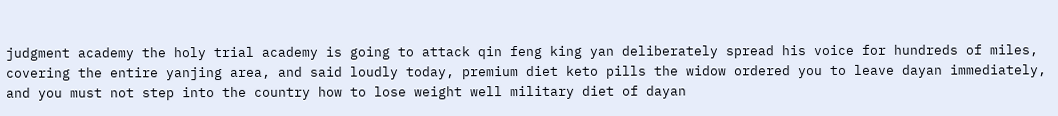judgment academy the holy trial academy is going to attack qin feng king yan deliberately spread his voice for hundreds of miles, covering the entire yanjing area, and said loudly today, premium diet keto pills the widow ordered you to leave dayan immediately, and you must not step into the country how to lose weight well military diet of dayan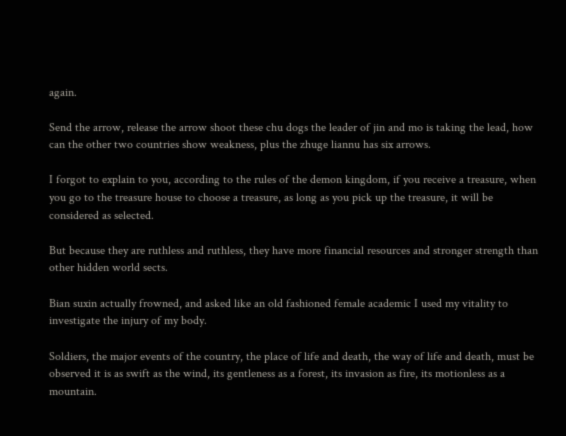again.

Send the arrow, release the arrow shoot these chu dogs the leader of jin and mo is taking the lead, how can the other two countries show weakness, plus the zhuge liannu has six arrows.

I forgot to explain to you, according to the rules of the demon kingdom, if you receive a treasure, when you go to the treasure house to choose a treasure, as long as you pick up the treasure, it will be considered as selected.

But because they are ruthless and ruthless, they have more financial resources and stronger strength than other hidden world sects.

Bian suxin actually frowned, and asked like an old fashioned female academic I used my vitality to investigate the injury of my body.

Soldiers, the major events of the country, the place of life and death, the way of life and death, must be observed it is as swift as the wind, its gentleness as a forest, its invasion as fire, its motionless as a mountain.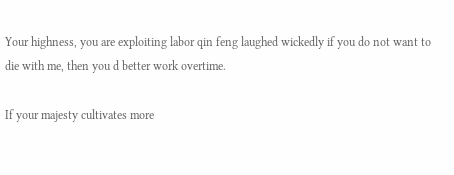Your highness, you are exploiting labor qin feng laughed wickedly if you do not want to die with me, then you d better work overtime.

If your majesty cultivates more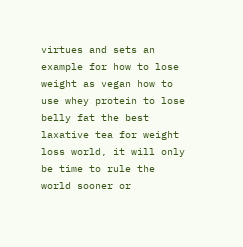virtues and sets an example for how to lose weight as vegan how to use whey protein to lose belly fat the best laxative tea for weight loss world, it will only be time to rule the world sooner or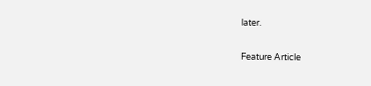later.

Feature Article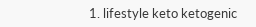1. lifestyle keto ketogenic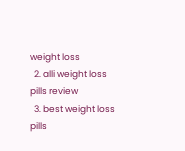weight loss
  2. alli weight loss pills review
  3. best weight loss pills